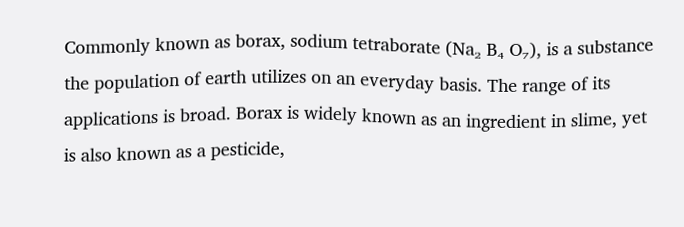Commonly known as borax, sodium tetraborate (Na₂ B₄ O₇), is a substance the population of earth utilizes on an everyday basis. The range of its applications is broad. Borax is widely known as an ingredient in slime, yet is also known as a pesticide,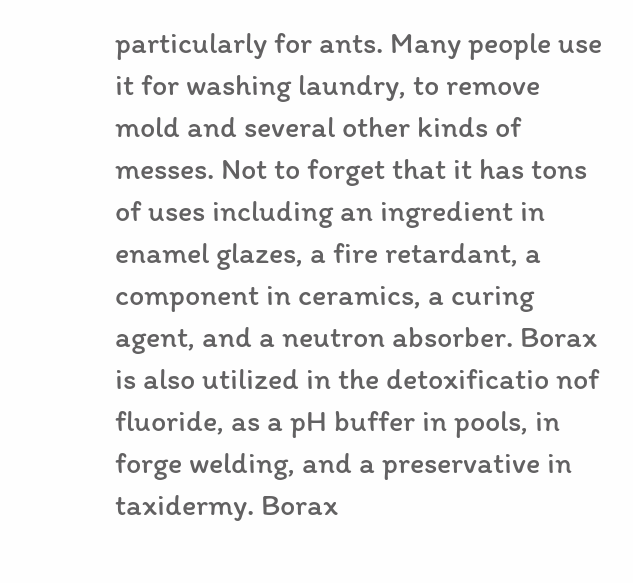particularly for ants. Many people use it for washing laundry, to remove mold and several other kinds of messes. Not to forget that it has tons of uses including an ingredient in enamel glazes, a fire retardant, a component in ceramics, a curing agent, and a neutron absorber. Borax is also utilized in the detoxificatio nof fluoride, as a pH buffer in pools, in forge welding, and a preservative in taxidermy. Borax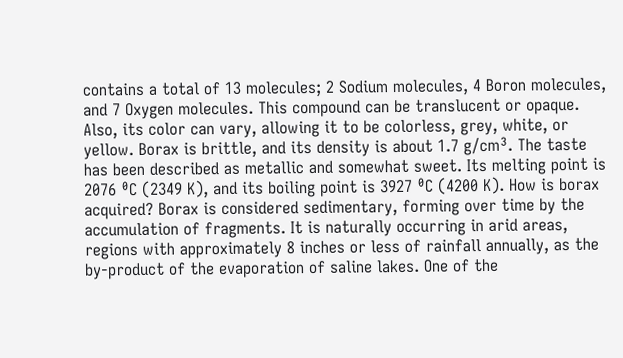contains a total of 13 molecules; 2 Sodium molecules, 4 Boron molecules, and 7 Oxygen molecules. This compound can be translucent or opaque. Also, its color can vary, allowing it to be colorless, grey, white, or yellow. Borax is brittle, and its density is about 1.7 g/cm³. The taste has been described as metallic and somewhat sweet. Its melting point is 2076 ⁰C (2349 K), and its boiling point is 3927 ⁰C (4200 K). How is borax acquired? Borax is considered sedimentary, forming over time by the accumulation of fragments. It is naturally occurring in arid areas, regions with approximately 8 inches or less of rainfall annually, as the by-product of the evaporation of saline lakes. One of the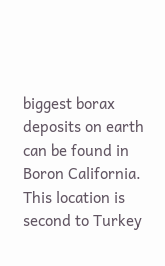biggest borax deposits on earth can be found in Boron California. This location is second to Turkey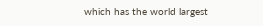which has the world largest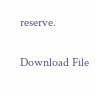reserve.

Download File